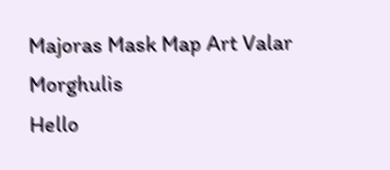Majoras Mask Map Art Valar Morghulis
Hello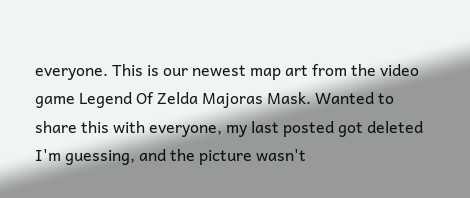everyone. This is our newest map art from the video game Legend Of Zelda Majoras Mask. Wanted to share this with everyone, my last posted got deleted I'm guessing, and the picture wasn't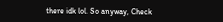there idk lol. So anyway, Check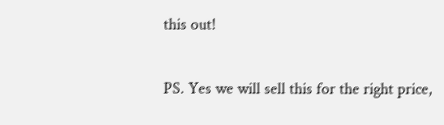this out!

PS. Yes we will sell this for the right price,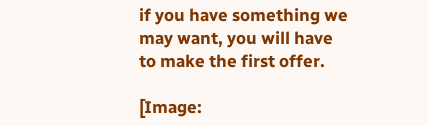if you have something we may want, you will have to make the first offer.

[Image: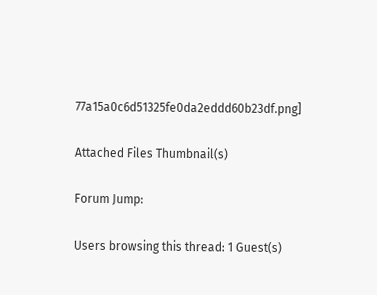77a15a0c6d51325fe0da2eddd60b23df.png]

Attached Files Thumbnail(s)

Forum Jump:

Users browsing this thread: 1 Guest(s)